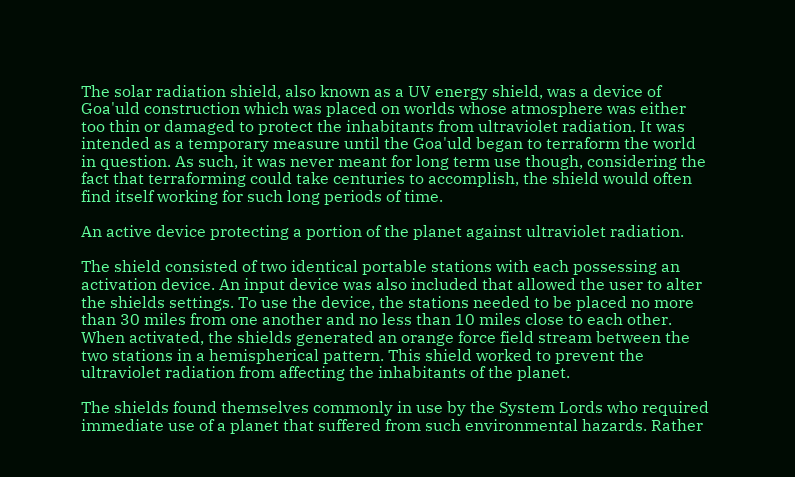The solar radiation shield, also known as a UV energy shield, was a device of Goa'uld construction which was placed on worlds whose atmosphere was either too thin or damaged to protect the inhabitants from ultraviolet radiation. It was intended as a temporary measure until the Goa'uld began to terraform the world in question. As such, it was never meant for long term use though, considering the fact that terraforming could take centuries to accomplish, the shield would often find itself working for such long periods of time.

An active device protecting a portion of the planet against ultraviolet radiation.

The shield consisted of two identical portable stations with each possessing an activation device. An input device was also included that allowed the user to alter the shields settings. To use the device, the stations needed to be placed no more than 30 miles from one another and no less than 10 miles close to each other. When activated, the shields generated an orange force field stream between the two stations in a hemispherical pattern. This shield worked to prevent the ultraviolet radiation from affecting the inhabitants of the planet.

The shields found themselves commonly in use by the System Lords who required immediate use of a planet that suffered from such environmental hazards. Rather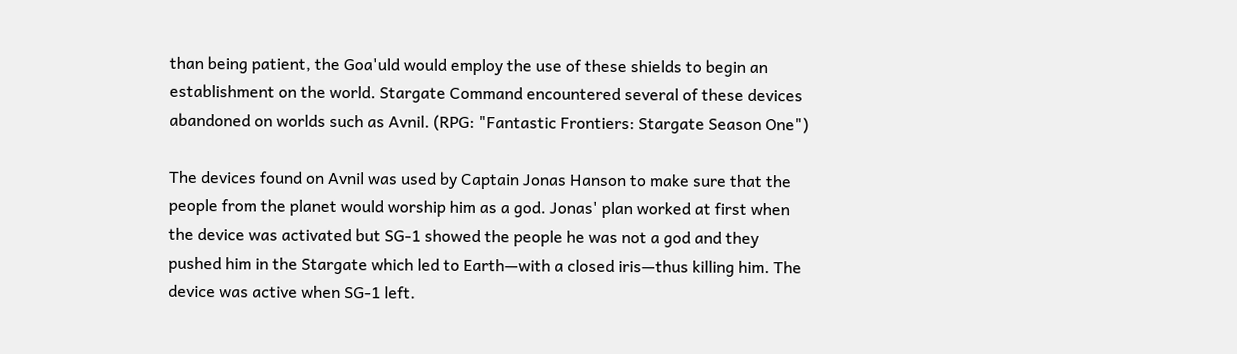than being patient, the Goa'uld would employ the use of these shields to begin an establishment on the world. Stargate Command encountered several of these devices abandoned on worlds such as Avnil. (RPG: "Fantastic Frontiers: Stargate Season One")

The devices found on Avnil was used by Captain Jonas Hanson to make sure that the people from the planet would worship him as a god. Jonas' plan worked at first when the device was activated but SG-1 showed the people he was not a god and they pushed him in the Stargate which led to Earth—with a closed iris—thus killing him. The device was active when SG-1 left.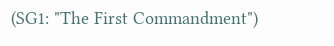(SG1: "The First Commandment")